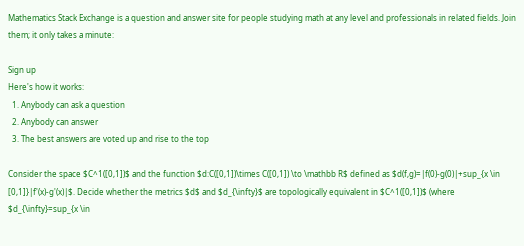Mathematics Stack Exchange is a question and answer site for people studying math at any level and professionals in related fields. Join them; it only takes a minute:

Sign up
Here's how it works:
  1. Anybody can ask a question
  2. Anybody can answer
  3. The best answers are voted up and rise to the top

Consider the space $C^1([0,1])$ and the function $d:C([0,1])\times C([0,1]) \to \mathbb R$ defined as $d(f,g)=|f(0)-g(0)|+sup_{x \in [0,1]}|f'(x)-g'(x)|$. Decide whether the metrics $d$ and $d_{\infty}$ are topologically equivalent in $C^1([0,1])$ (where $d_{\infty}=sup_{x \in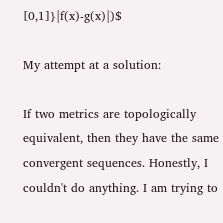[0,1]}|f(x)-g(x)|)$

My attempt at a solution:

If two metrics are topologically equivalent, then they have the same convergent sequences. Honestly, I couldn't do anything. I am trying to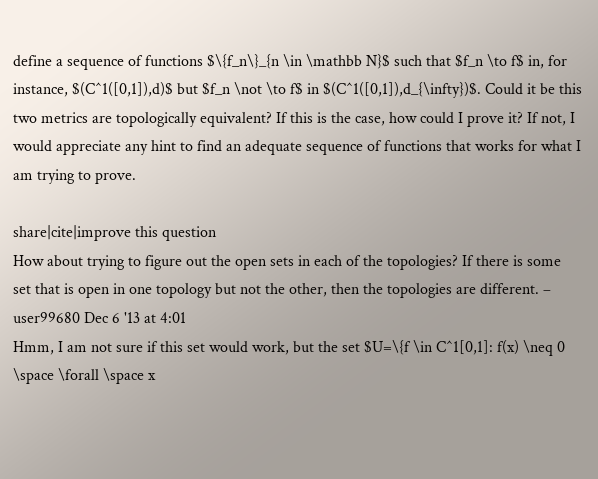define a sequence of functions $\{f_n\}_{n \in \mathbb N}$ such that $f_n \to f$ in, for instance, $(C^1([0,1]),d)$ but $f_n \not \to f$ in $(C^1([0,1]),d_{\infty})$. Could it be this two metrics are topologically equivalent? If this is the case, how could I prove it? If not, I would appreciate any hint to find an adequate sequence of functions that works for what I am trying to prove.

share|cite|improve this question
How about trying to figure out the open sets in each of the topologies? If there is some set that is open in one topology but not the other, then the topologies are different. – user99680 Dec 6 '13 at 4:01
Hmm, I am not sure if this set would work, but the set $U=\{f \in C^1[0,1]: f(x) \neq 0 \space \forall \space x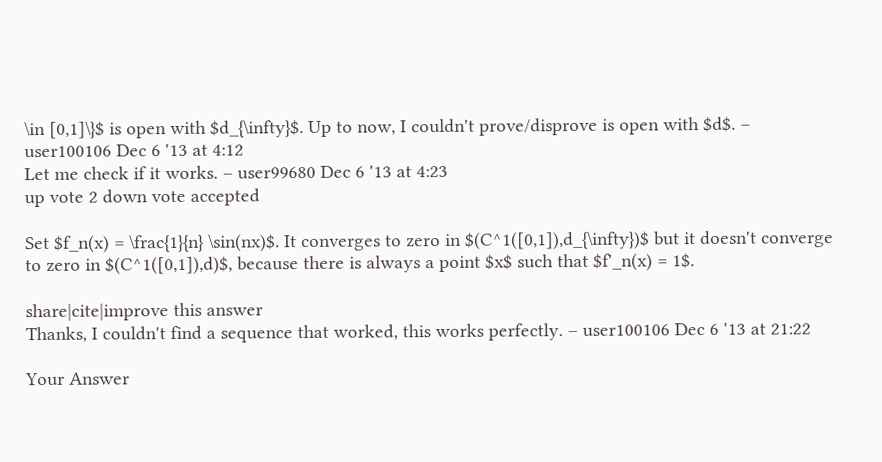\in [0,1]\}$ is open with $d_{\infty}$. Up to now, I couldn't prove/disprove is open with $d$. – user100106 Dec 6 '13 at 4:12
Let me check if it works. – user99680 Dec 6 '13 at 4:23
up vote 2 down vote accepted

Set $f_n(x) = \frac{1}{n} \sin(nx)$. It converges to zero in $(C^1([0,1]),d_{\infty})$ but it doesn't converge to zero in $(C^1([0,1]),d)$, because there is always a point $x$ such that $f'_n(x) = 1$.

share|cite|improve this answer
Thanks, I couldn't find a sequence that worked, this works perfectly. – user100106 Dec 6 '13 at 21:22

Your Answer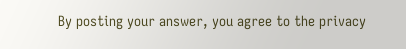By posting your answer, you agree to the privacy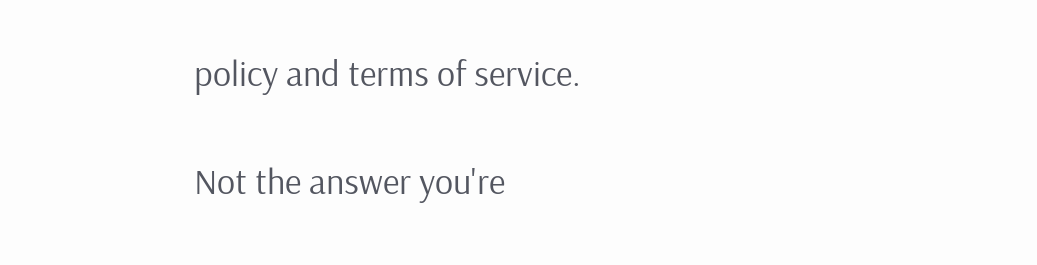policy and terms of service.

Not the answer you're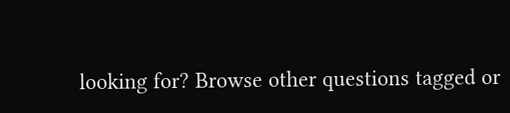looking for? Browse other questions tagged or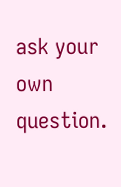ask your own question.